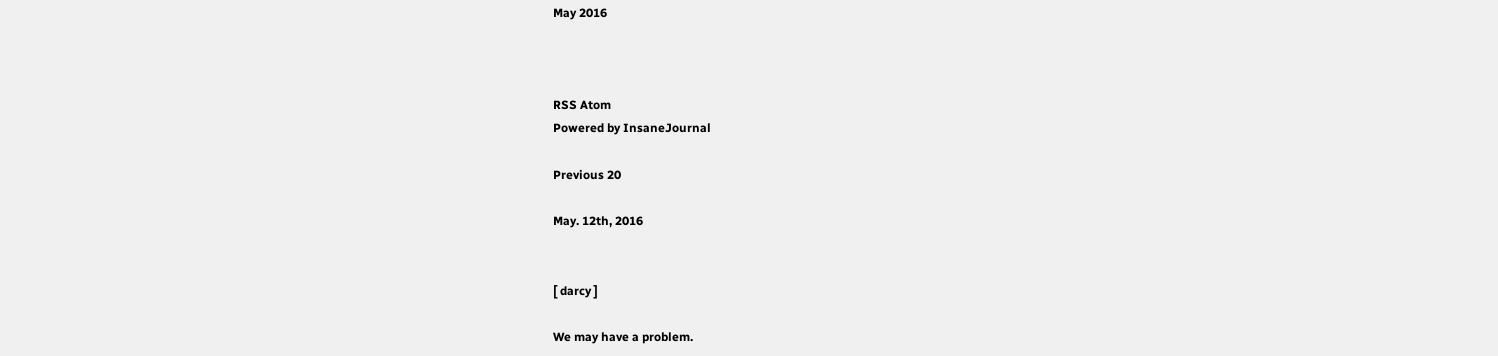May 2016



RSS Atom
Powered by InsaneJournal

Previous 20

May. 12th, 2016


[ darcy ]

We may have a problem.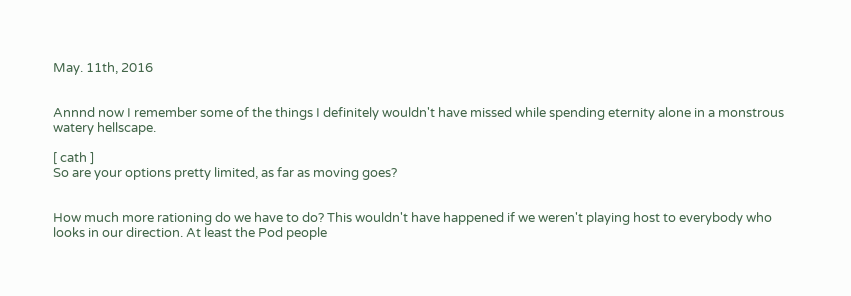May. 11th, 2016


Annnd now I remember some of the things I definitely wouldn't have missed while spending eternity alone in a monstrous watery hellscape.

[ cath ]
So are your options pretty limited, as far as moving goes?


How much more rationing do we have to do? This wouldn't have happened if we weren't playing host to everybody who looks in our direction. At least the Pod people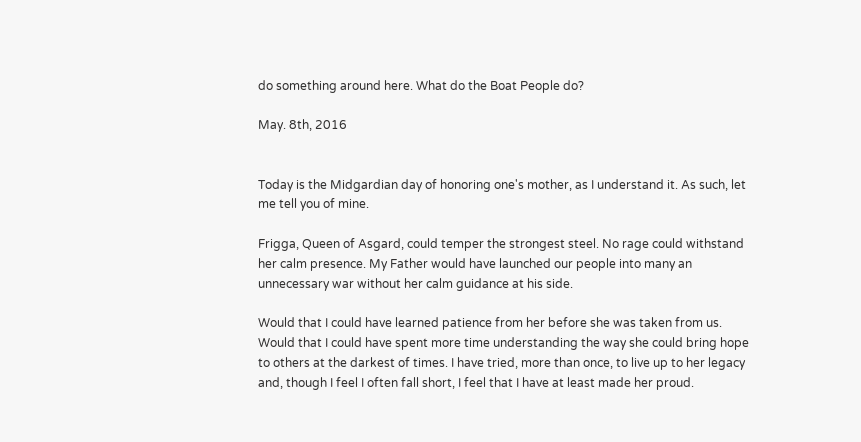do something around here. What do the Boat People do?

May. 8th, 2016


Today is the Midgardian day of honoring one's mother, as I understand it. As such, let me tell you of mine.

Frigga, Queen of Asgard, could temper the strongest steel. No rage could withstand her calm presence. My Father would have launched our people into many an unnecessary war without her calm guidance at his side.

Would that I could have learned patience from her before she was taken from us. Would that I could have spent more time understanding the way she could bring hope to others at the darkest of times. I have tried, more than once, to live up to her legacy and, though I feel I often fall short, I feel that I have at least made her proud.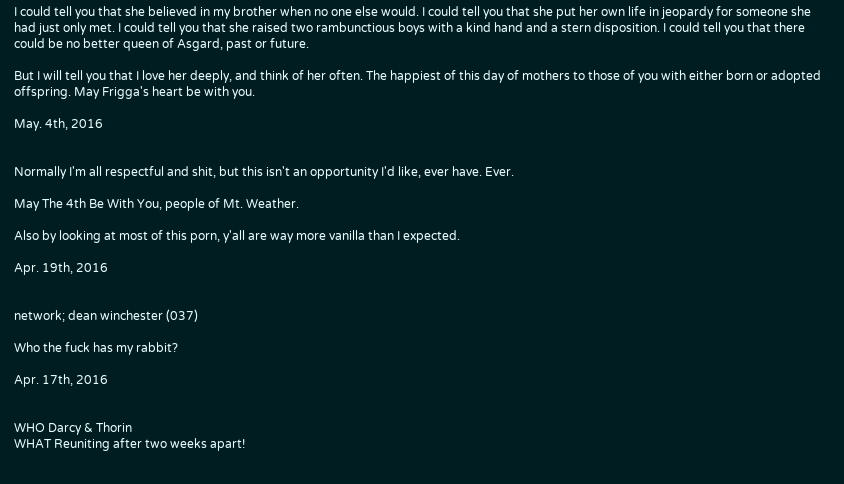I could tell you that she believed in my brother when no one else would. I could tell you that she put her own life in jeopardy for someone she had just only met. I could tell you that she raised two rambunctious boys with a kind hand and a stern disposition. I could tell you that there could be no better queen of Asgard, past or future.

But I will tell you that I love her deeply, and think of her often. The happiest of this day of mothers to those of you with either born or adopted offspring. May Frigga's heart be with you.

May. 4th, 2016


Normally I'm all respectful and shit, but this isn't an opportunity I'd like, ever have. Ever.

May The 4th Be With You, people of Mt. Weather.

Also by looking at most of this porn, y'all are way more vanilla than I expected.

Apr. 19th, 2016


network; dean winchester (037)

Who the fuck has my rabbit?

Apr. 17th, 2016


WHO Darcy & Thorin
WHAT Reuniting after two weeks apart!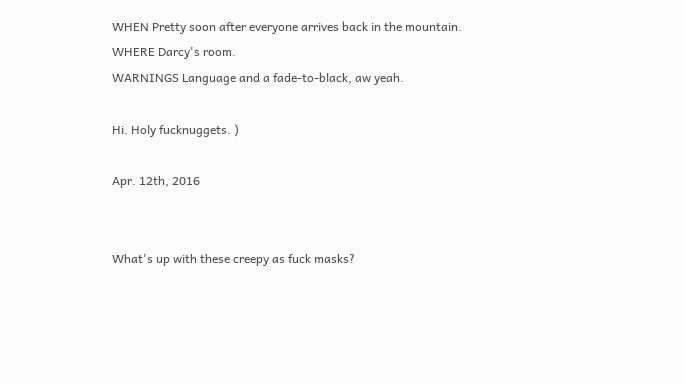WHEN Pretty soon after everyone arrives back in the mountain.
WHERE Darcy's room.
WARNINGS Language and a fade-to-black, aw yeah.

Hi. Holy fucknuggets. )

Apr. 12th, 2016


What's up with these creepy as fuck masks?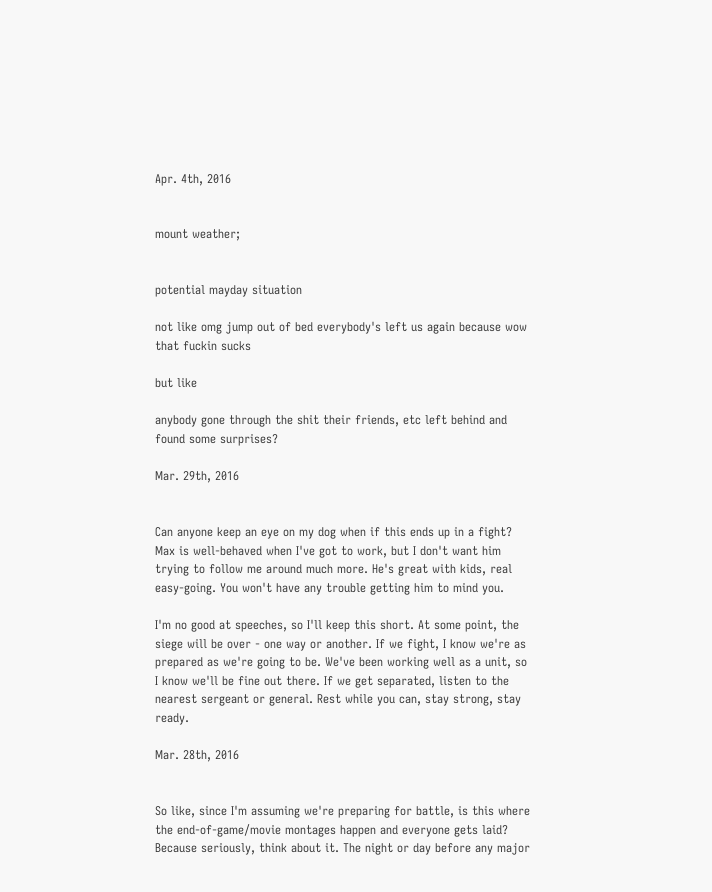Apr. 4th, 2016


mount weather;


potential mayday situation

not like omg jump out of bed everybody's left us again because wow that fuckin sucks

but like

anybody gone through the shit their friends, etc left behind and found some surprises?

Mar. 29th, 2016


Can anyone keep an eye on my dog when if this ends up in a fight? Max is well-behaved when I've got to work, but I don't want him trying to follow me around much more. He's great with kids, real easy-going. You won't have any trouble getting him to mind you.

I'm no good at speeches, so I'll keep this short. At some point, the siege will be over - one way or another. If we fight, I know we're as prepared as we're going to be. We've been working well as a unit, so I know we'll be fine out there. If we get separated, listen to the nearest sergeant or general. Rest while you can, stay strong, stay ready.

Mar. 28th, 2016


So like, since I'm assuming we're preparing for battle, is this where the end-of-game/movie montages happen and everyone gets laid? Because seriously, think about it. The night or day before any major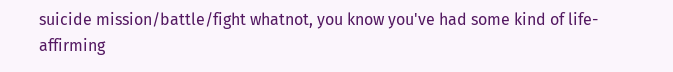suicide mission/battle/fight whatnot, you know you've had some kind of life-affirming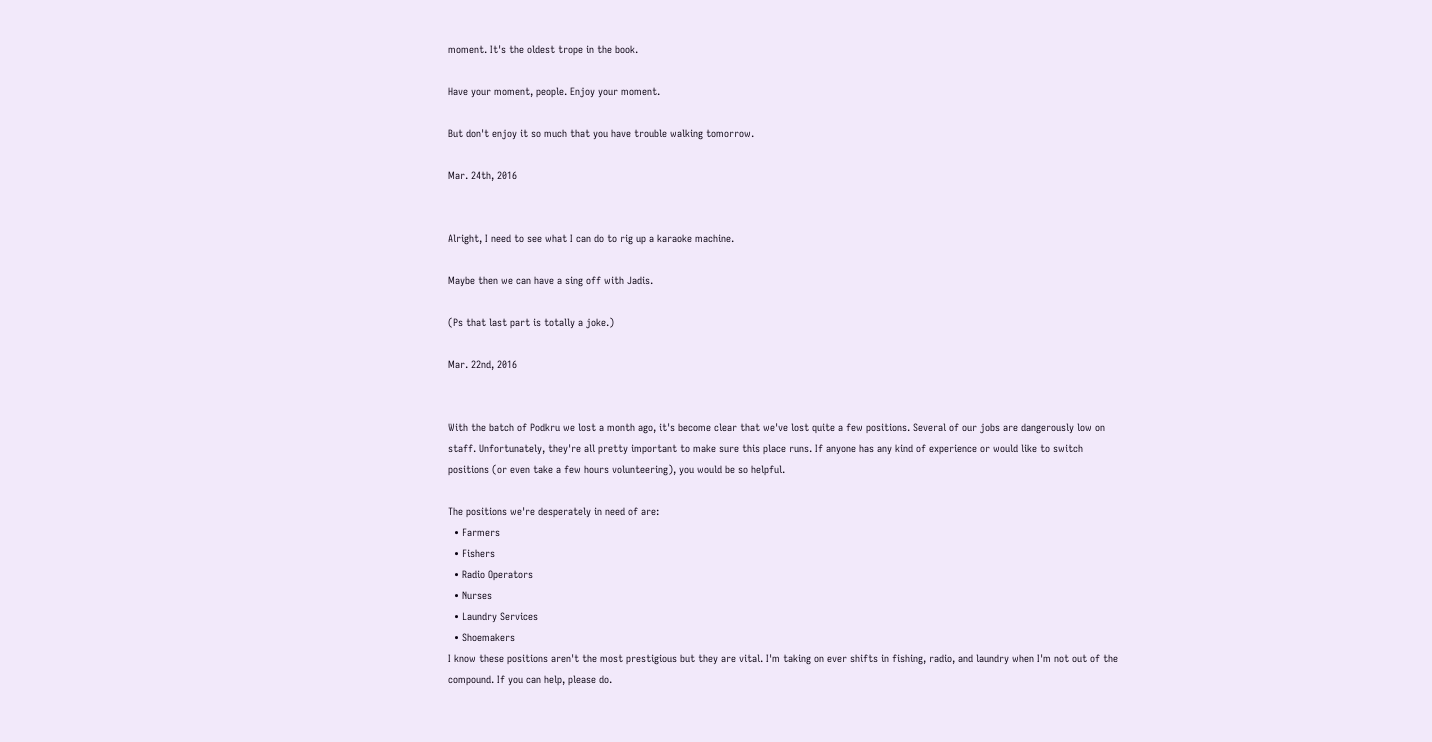moment. It's the oldest trope in the book.

Have your moment, people. Enjoy your moment.

But don't enjoy it so much that you have trouble walking tomorrow.

Mar. 24th, 2016


Alright, I need to see what I can do to rig up a karaoke machine.

Maybe then we can have a sing off with Jadis.

(Ps that last part is totally a joke.)

Mar. 22nd, 2016


With the batch of Podkru we lost a month ago, it's become clear that we've lost quite a few positions. Several of our jobs are dangerously low on staff. Unfortunately, they're all pretty important to make sure this place runs. If anyone has any kind of experience or would like to switch positions (or even take a few hours volunteering), you would be so helpful.

The positions we're desperately in need of are:
  • Farmers
  • Fishers
  • Radio Operators
  • Nurses
  • Laundry Services
  • Shoemakers
I know these positions aren't the most prestigious but they are vital. I'm taking on ever shifts in fishing, radio, and laundry when I'm not out of the compound. If you can help, please do.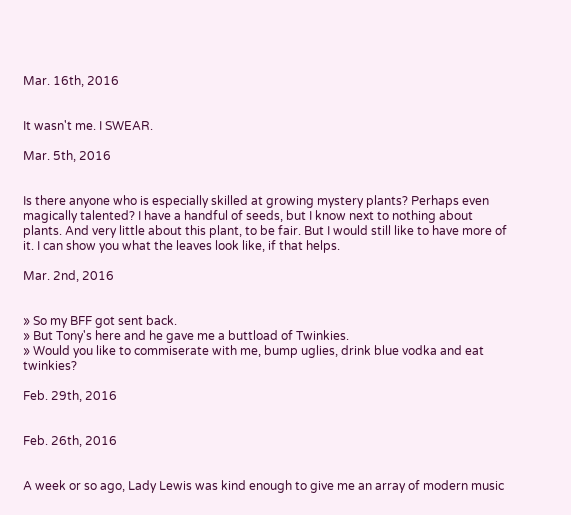Mar. 16th, 2016


It wasn't me. I SWEAR.

Mar. 5th, 2016


Is there anyone who is especially skilled at growing mystery plants? Perhaps even magically talented? I have a handful of seeds, but I know next to nothing about plants. And very little about this plant, to be fair. But I would still like to have more of it. I can show you what the leaves look like, if that helps.

Mar. 2nd, 2016


» So my BFF got sent back.
» But Tony's here and he gave me a buttload of Twinkies.
» Would you like to commiserate with me, bump uglies, drink blue vodka and eat twinkies?

Feb. 29th, 2016


Feb. 26th, 2016


A week or so ago, Lady Lewis was kind enough to give me an array of modern music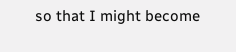so that I might become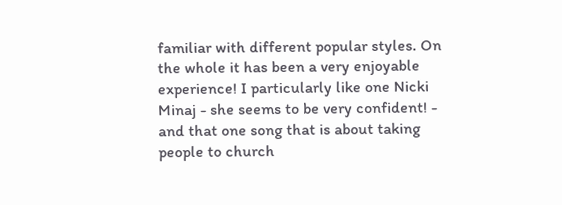familiar with different popular styles. On the whole it has been a very enjoyable experience! I particularly like one Nicki Minaj - she seems to be very confident! - and that one song that is about taking people to church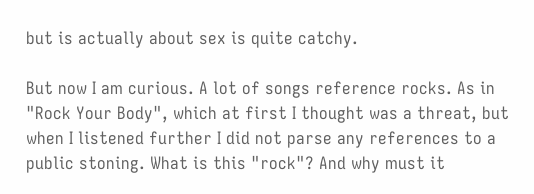but is actually about sex is quite catchy.

But now I am curious. A lot of songs reference rocks. As in "Rock Your Body", which at first I thought was a threat, but when I listened further I did not parse any references to a public stoning. What is this "rock"? And why must it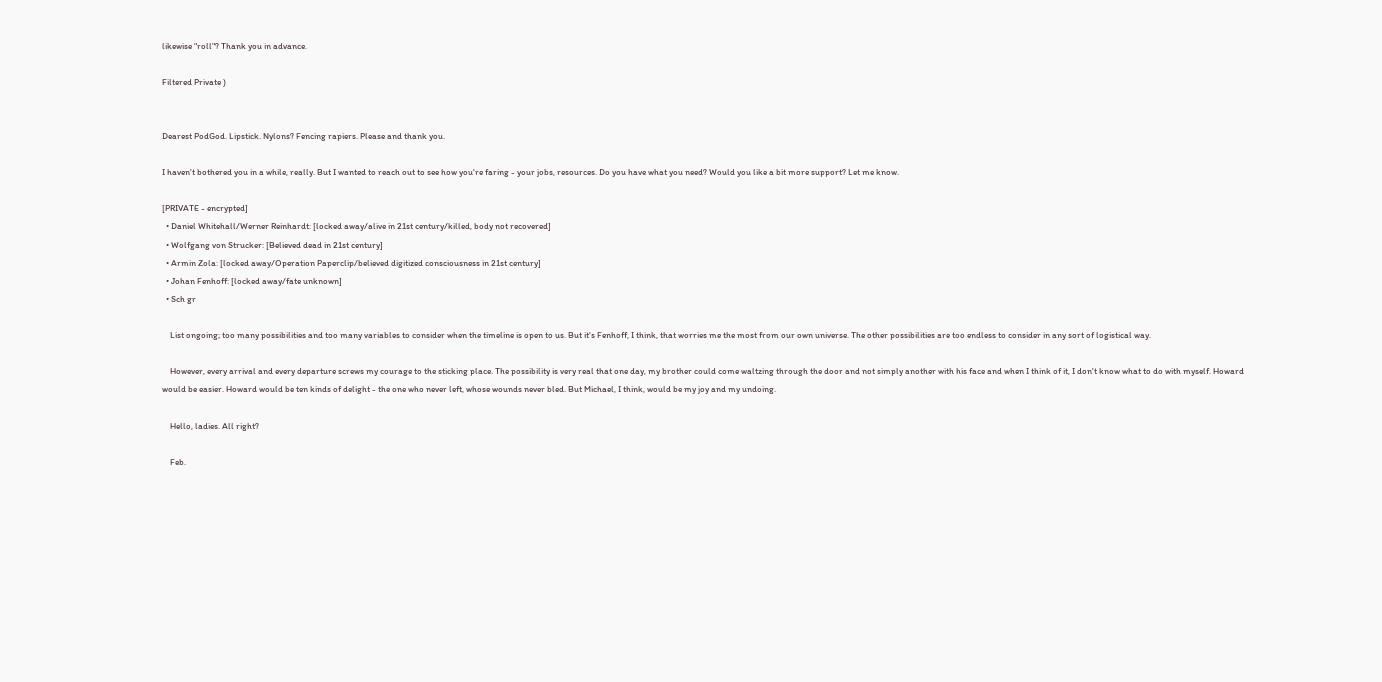likewise "roll"? Thank you in advance.

Filtered Private )


Dearest PodGod. Lipstick. Nylons? Fencing rapiers. Please and thank you.

I haven't bothered you in a while, really. But I wanted to reach out to see how you're faring - your jobs, resources. Do you have what you need? Would you like a bit more support? Let me know.

[PRIVATE - encrypted]
  • Daniel Whitehall/Werner Reinhardt: [locked away/alive in 21st century/killed, body not recovered]
  • Wolfgang von Strucker: [Believed dead in 21st century]
  • Armin Zola: [locked away/Operation Paperclip/believed digitized consciousness in 21st century]
  • Johan Fenhoff: [locked away/fate unknown]
  • Sch gr

    List ongoing; too many possibilities and too many variables to consider when the timeline is open to us. But it's Fenhoff, I think, that worries me the most from our own universe. The other possibilities are too endless to consider in any sort of logistical way.

    However, every arrival and every departure screws my courage to the sticking place. The possibility is very real that one day, my brother could come waltzing through the door and not simply another with his face and when I think of it, I don't know what to do with myself. Howard would be easier. Howard would be ten kinds of delight - the one who never left, whose wounds never bled. But Michael, I think, would be my joy and my undoing.

    Hello, ladies. All right?

    Feb.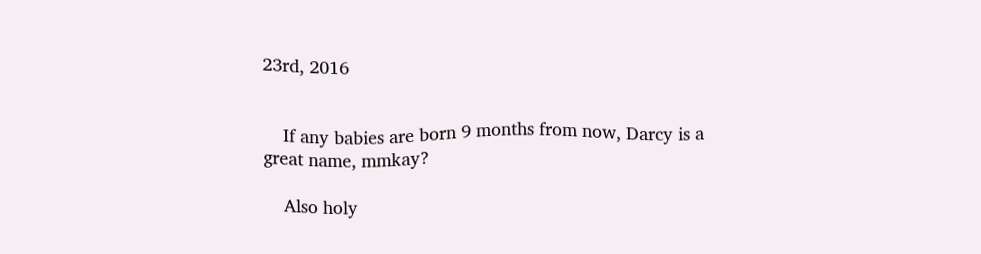23rd, 2016


    If any babies are born 9 months from now, Darcy is a great name, mmkay?

    Also holy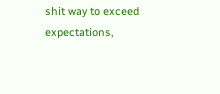shit way to exceed expectations,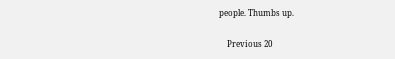people. Thumbs up.

    Previous 20